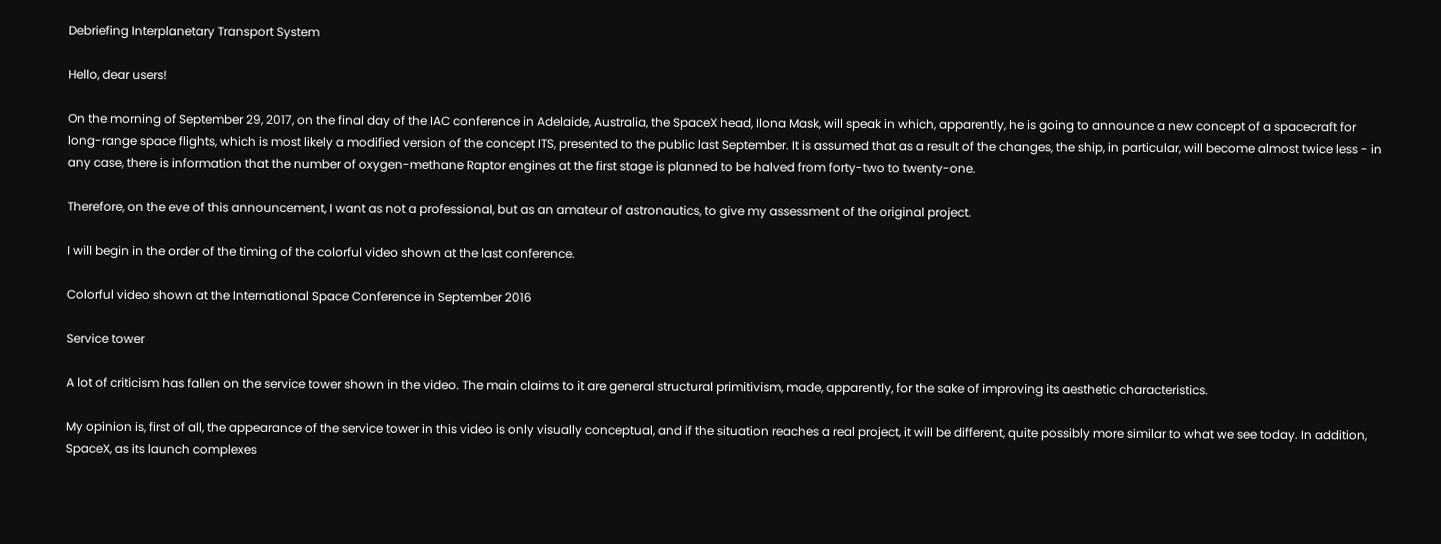Debriefing Interplanetary Transport System

Hello, dear users!

On the morning of September 29, 2017, on the final day of the IAC conference in Adelaide, Australia, the SpaceX head, Ilona Mask, will speak in which, apparently, he is going to announce a new concept of a spacecraft for long-range space flights, which is most likely a modified version of the concept ITS, presented to the public last September. It is assumed that as a result of the changes, the ship, in particular, will become almost twice less - in any case, there is information that the number of oxygen-methane Raptor engines at the first stage is planned to be halved from forty-two to twenty-one.

Therefore, on the eve of this announcement, I want as not a professional, but as an amateur of astronautics, to give my assessment of the original project.

I will begin in the order of the timing of the colorful video shown at the last conference.

Colorful video shown at the International Space Conference in September 2016

Service tower

A lot of criticism has fallen on the service tower shown in the video. The main claims to it are general structural primitivism, made, apparently, for the sake of improving its aesthetic characteristics.

My opinion is, first of all, the appearance of the service tower in this video is only visually conceptual, and if the situation reaches a real project, it will be different, quite possibly more similar to what we see today. In addition, SpaceX, as its launch complexes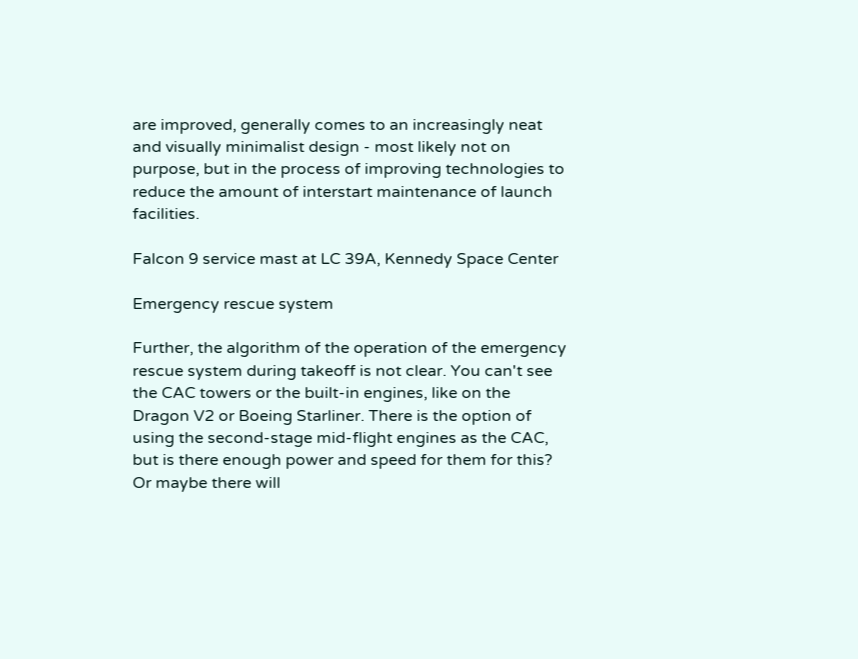are improved, generally comes to an increasingly neat and visually minimalist design - most likely not on purpose, but in the process of improving technologies to reduce the amount of interstart maintenance of launch facilities.

Falcon 9 service mast at LC 39A, Kennedy Space Center

Emergency rescue system

Further, the algorithm of the operation of the emergency rescue system during takeoff is not clear. You can't see the CAC towers or the built-in engines, like on the Dragon V2 or Boeing Starliner. There is the option of using the second-stage mid-flight engines as the CAC, but is there enough power and speed for them for this? Or maybe there will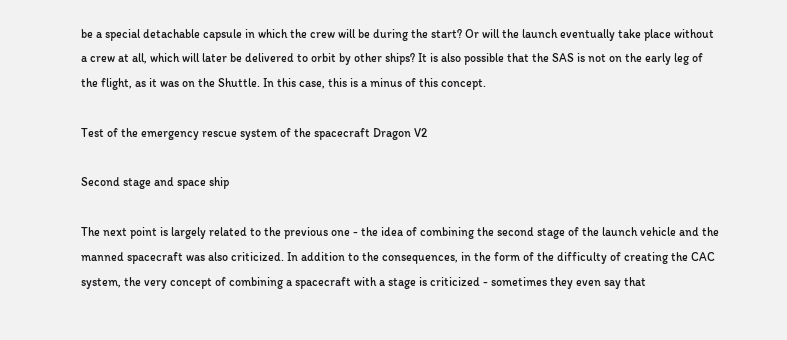be a special detachable capsule in which the crew will be during the start? Or will the launch eventually take place without a crew at all, which will later be delivered to orbit by other ships? It is also possible that the SAS is not on the early leg of the flight, as it was on the Shuttle. In this case, this is a minus of this concept.

Test of the emergency rescue system of the spacecraft Dragon V2

Second stage and space ship

The next point is largely related to the previous one - the idea of combining the second stage of the launch vehicle and the manned spacecraft was also criticized. In addition to the consequences, in the form of the difficulty of creating the CAC system, the very concept of combining a spacecraft with a stage is criticized - sometimes they even say that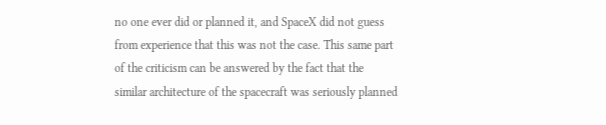no one ever did or planned it, and SpaceX did not guess from experience that this was not the case. This same part of the criticism can be answered by the fact that the similar architecture of the spacecraft was seriously planned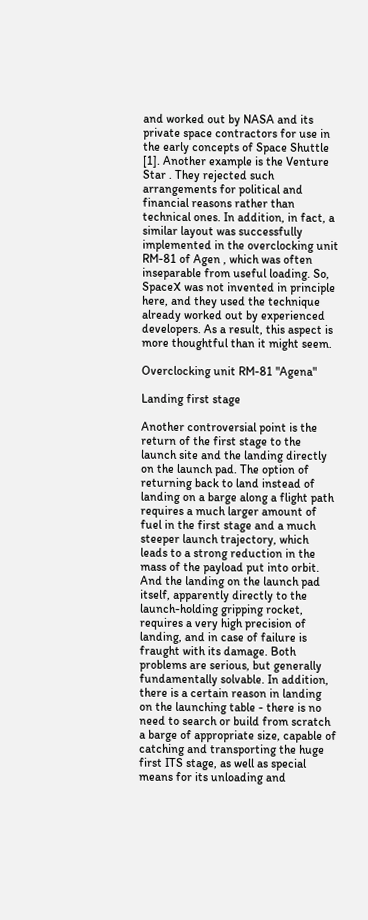and worked out by NASA and its private space contractors for use in the early concepts of Space Shuttle [1]. Another example is the Venture Star . They rejected such arrangements for political and financial reasons rather than technical ones. In addition, in fact, a similar layout was successfully implemented in the overclocking unit RM-81 of Agen , which was often inseparable from useful loading. So, SpaceX was not invented in principle here, and they used the technique already worked out by experienced developers. As a result, this aspect is more thoughtful than it might seem.

Overclocking unit RM-81 "Agena"

Landing first stage

Another controversial point is the return of the first stage to the launch site and the landing directly on the launch pad. The option of returning back to land instead of landing on a barge along a flight path requires a much larger amount of fuel in the first stage and a much steeper launch trajectory, which leads to a strong reduction in the mass of the payload put into orbit. And the landing on the launch pad itself, apparently directly to the launch-holding gripping rocket, requires a very high precision of landing, and in case of failure is fraught with its damage. Both problems are serious, but generally fundamentally solvable. In addition, there is a certain reason in landing on the launching table - there is no need to search or build from scratch a barge of appropriate size, capable of catching and transporting the huge first ITS stage, as well as special means for its unloading and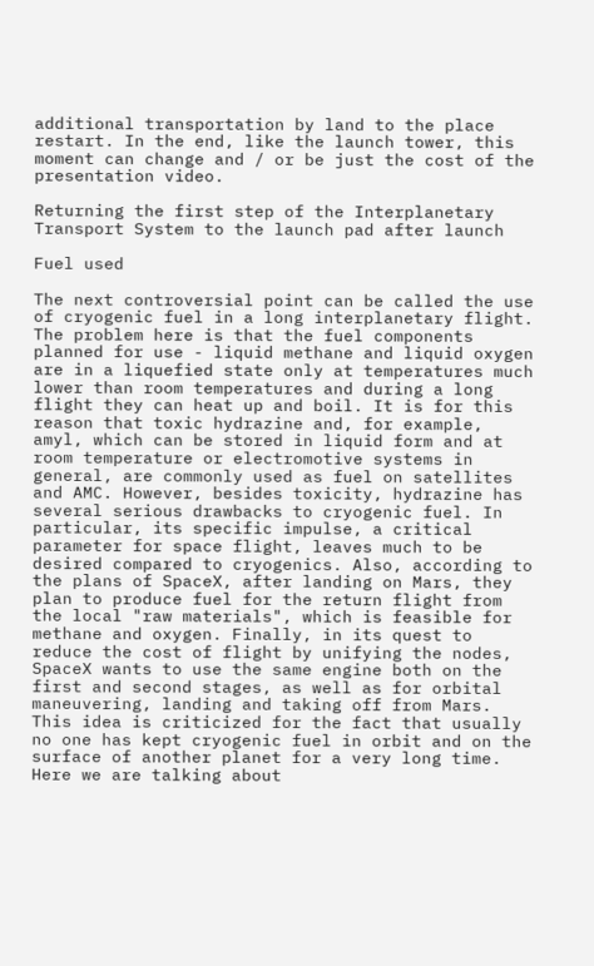additional transportation by land to the place restart. In the end, like the launch tower, this moment can change and / or be just the cost of the presentation video.

Returning the first step of the Interplanetary Transport System to the launch pad after launch

Fuel used

The next controversial point can be called the use of cryogenic fuel in a long interplanetary flight. The problem here is that the fuel components planned for use - liquid methane and liquid oxygen are in a liquefied state only at temperatures much lower than room temperatures and during a long flight they can heat up and boil. It is for this reason that toxic hydrazine and, for example, amyl, which can be stored in liquid form and at room temperature or electromotive systems in general, are commonly used as fuel on satellites and AMC. However, besides toxicity, hydrazine has several serious drawbacks to cryogenic fuel. In particular, its specific impulse, a critical parameter for space flight, leaves much to be desired compared to cryogenics. Also, according to the plans of SpaceX, after landing on Mars, they plan to produce fuel for the return flight from the local "raw materials", which is feasible for methane and oxygen. Finally, in its quest to reduce the cost of flight by unifying the nodes, SpaceX wants to use the same engine both on the first and second stages, as well as for orbital maneuvering, landing and taking off from Mars. This idea is criticized for the fact that usually no one has kept cryogenic fuel in orbit and on the surface of another planet for a very long time. Here we are talking about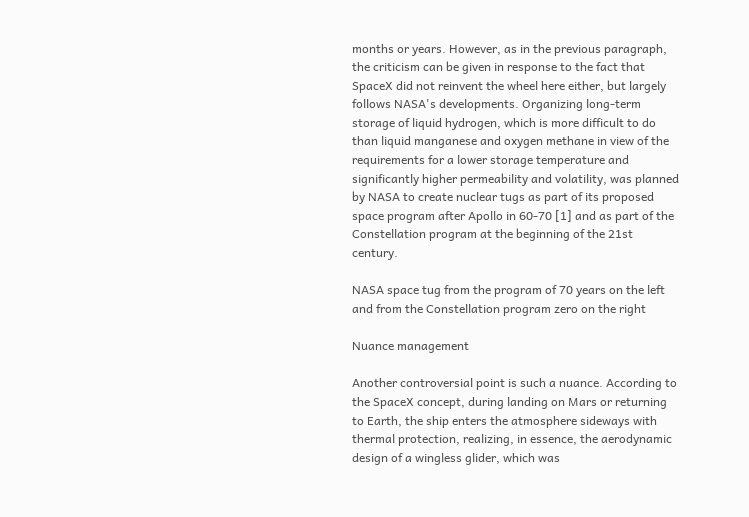months or years. However, as in the previous paragraph, the criticism can be given in response to the fact that SpaceX did not reinvent the wheel here either, but largely follows NASA's developments. Organizing long-term storage of liquid hydrogen, which is more difficult to do than liquid manganese and oxygen methane in view of the requirements for a lower storage temperature and significantly higher permeability and volatility, was planned by NASA to create nuclear tugs as part of its proposed space program after Apollo in 60-70 [1] and as part of the Constellation program at the beginning of the 21st century.

NASA space tug from the program of 70 years on the left and from the Constellation program zero on the right

Nuance management

Another controversial point is such a nuance. According to the SpaceX concept, during landing on Mars or returning to Earth, the ship enters the atmosphere sideways with thermal protection, realizing, in essence, the aerodynamic design of a wingless glider, which was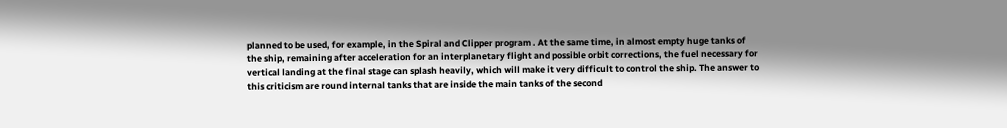planned to be used, for example, in the Spiral and Clipper program . At the same time, in almost empty huge tanks of the ship, remaining after acceleration for an interplanetary flight and possible orbit corrections, the fuel necessary for vertical landing at the final stage can splash heavily, which will make it very difficult to control the ship. The answer to this criticism are round internal tanks that are inside the main tanks of the second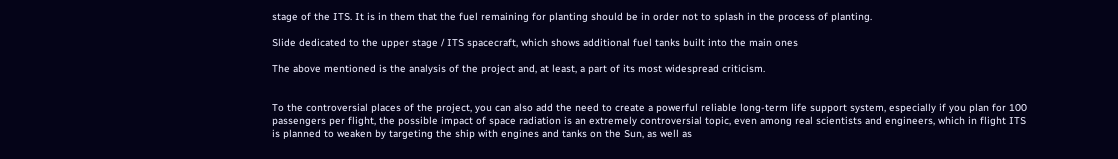stage of the ITS. It is in them that the fuel remaining for planting should be in order not to splash in the process of planting.

Slide dedicated to the upper stage / ITS spacecraft, which shows additional fuel tanks built into the main ones

The above mentioned is the analysis of the project and, at least, a part of its most widespread criticism.


To the controversial places of the project, you can also add the need to create a powerful reliable long-term life support system, especially if you plan for 100 passengers per flight, the possible impact of space radiation is an extremely controversial topic, even among real scientists and engineers, which in flight ITS is planned to weaken by targeting the ship with engines and tanks on the Sun, as well as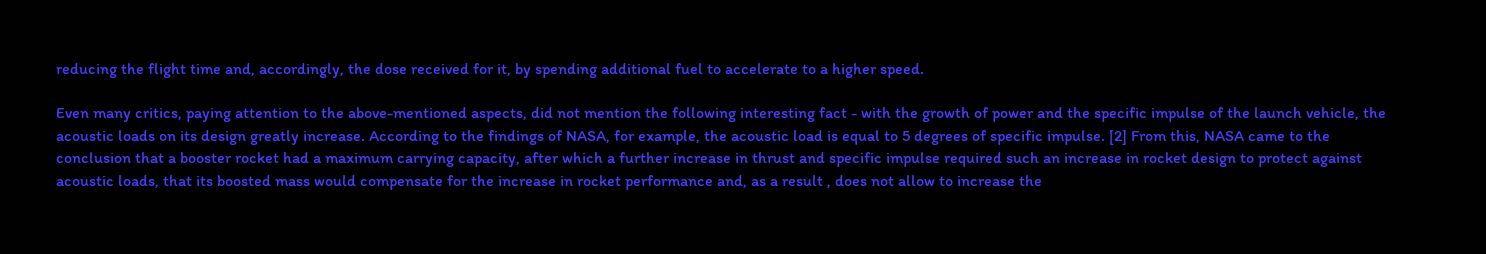reducing the flight time and, accordingly, the dose received for it, by spending additional fuel to accelerate to a higher speed.

Even many critics, paying attention to the above-mentioned aspects, did not mention the following interesting fact - with the growth of power and the specific impulse of the launch vehicle, the acoustic loads on its design greatly increase. According to the findings of NASA, for example, the acoustic load is equal to 5 degrees of specific impulse. [2] From this, NASA came to the conclusion that a booster rocket had a maximum carrying capacity, after which a further increase in thrust and specific impulse required such an increase in rocket design to protect against acoustic loads, that its boosted mass would compensate for the increase in rocket performance and, as a result , does not allow to increase the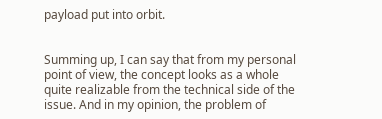payload put into orbit.


Summing up, I can say that from my personal point of view, the concept looks as a whole quite realizable from the technical side of the issue. And in my opinion, the problem of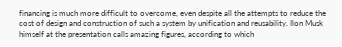financing is much more difficult to overcome, even despite all the attempts to reduce the cost of design and construction of such a system by unification and reusability. Ilon Musk himself at the presentation calls amazing figures, according to which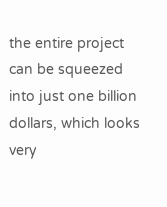the entire project can be squeezed into just one billion dollars, which looks very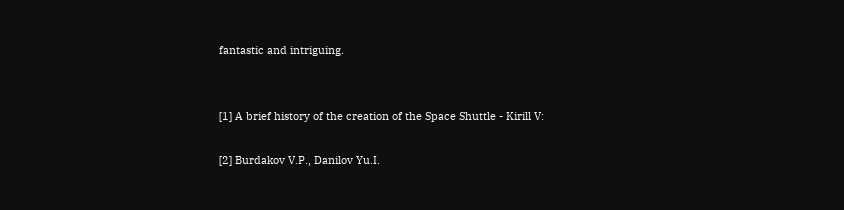fantastic and intriguing.


[1] A brief history of the creation of the Space Shuttle - Kirill V:

[2] Burdakov V.P., Danilov Yu.I.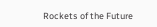Rockets of the Future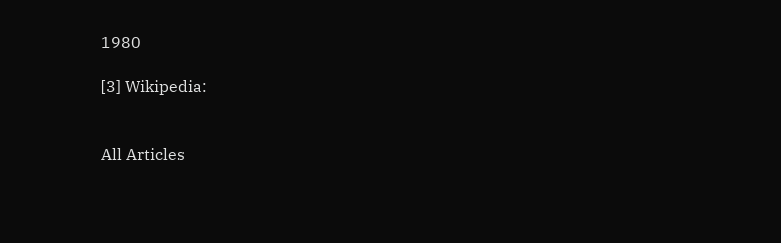1980

[3] Wikipedia:


All Articles